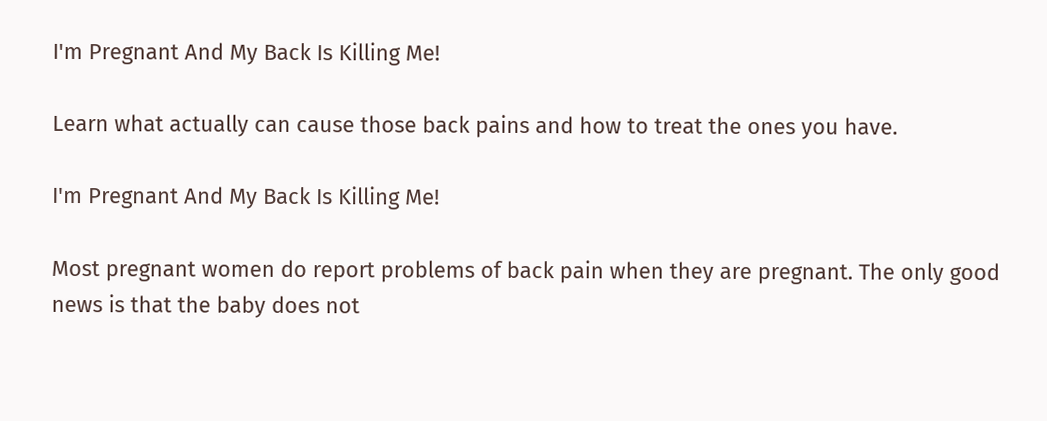I'm Pregnant And My Back Is Killing Me!

Learn what actually can cause those back pains and how to treat the ones you have.

I'm Pregnant And My Back Is Killing Me!

Most pregnant women do report problems of back pain when they are pregnant. The only good news is that the baby does not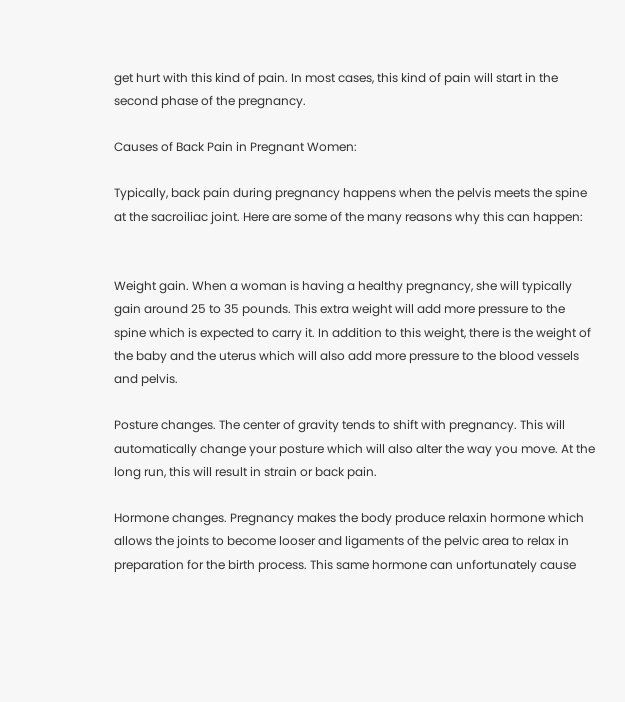get hurt with this kind of pain. In most cases, this kind of pain will start in the second phase of the pregnancy.

Causes of Back Pain in Pregnant Women:

Typically, back pain during pregnancy happens when the pelvis meets the spine at the sacroiliac joint. Here are some of the many reasons why this can happen:


Weight gain. When a woman is having a healthy pregnancy, she will typically gain around 25 to 35 pounds. This extra weight will add more pressure to the spine which is expected to carry it. In addition to this weight, there is the weight of the baby and the uterus which will also add more pressure to the blood vessels and pelvis.

Posture changes. The center of gravity tends to shift with pregnancy. This will automatically change your posture which will also alter the way you move. At the long run, this will result in strain or back pain.

Hormone changes. Pregnancy makes the body produce relaxin hormone which allows the joints to become looser and ligaments of the pelvic area to relax in preparation for the birth process. This same hormone can unfortunately cause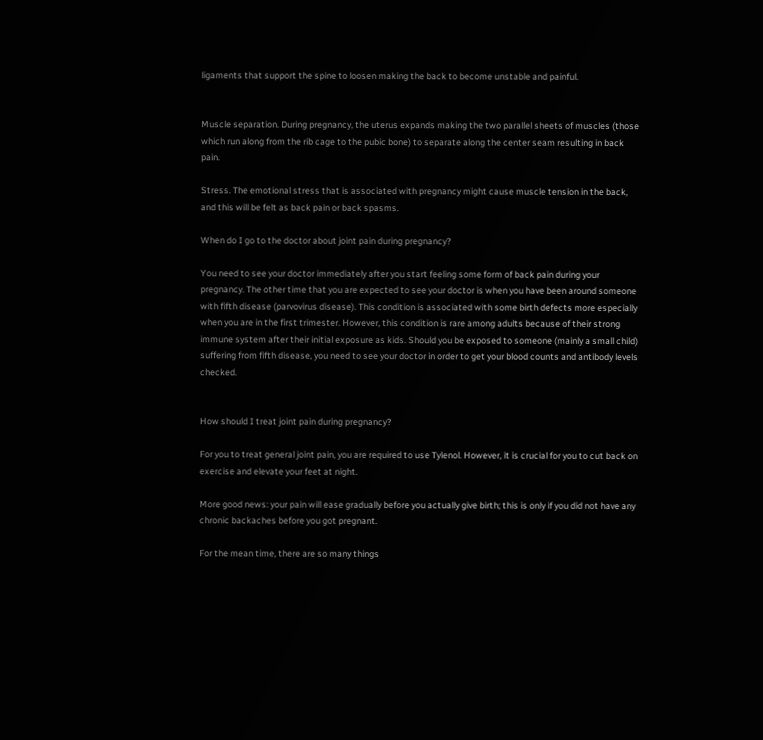ligaments that support the spine to loosen making the back to become unstable and painful.


Muscle separation. During pregnancy, the uterus expands making the two parallel sheets of muscles (those which run along from the rib cage to the pubic bone) to separate along the center seam resulting in back pain.

Stress. The emotional stress that is associated with pregnancy might cause muscle tension in the back, and this will be felt as back pain or back spasms.

When do I go to the doctor about joint pain during pregnancy?

You need to see your doctor immediately after you start feeling some form of back pain during your pregnancy. The other time that you are expected to see your doctor is when you have been around someone with fifth disease (parvovirus disease). This condition is associated with some birth defects more especially when you are in the first trimester. However, this condition is rare among adults because of their strong immune system after their initial exposure as kids. Should you be exposed to someone (mainly a small child) suffering from fifth disease, you need to see your doctor in order to get your blood counts and antibody levels checked.


How should I treat joint pain during pregnancy?

For you to treat general joint pain, you are required to use Tylenol. However, it is crucial for you to cut back on exercise and elevate your feet at night.

More good news: your pain will ease gradually before you actually give birth; this is only if you did not have any chronic backaches before you got pregnant.

For the mean time, there are so many things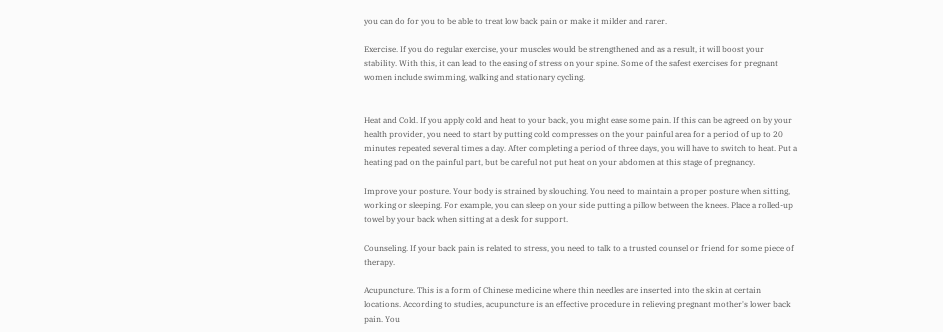you can do for you to be able to treat low back pain or make it milder and rarer.

Exercise. If you do regular exercise, your muscles would be strengthened and as a result, it will boost your stability. With this, it can lead to the easing of stress on your spine. Some of the safest exercises for pregnant women include swimming, walking and stationary cycling.


Heat and Cold. If you apply cold and heat to your back, you might ease some pain. If this can be agreed on by your health provider, you need to start by putting cold compresses on the your painful area for a period of up to 20 minutes repeated several times a day. After completing a period of three days, you will have to switch to heat. Put a heating pad on the painful part, but be careful not put heat on your abdomen at this stage of pregnancy.

Improve your posture. Your body is strained by slouching. You need to maintain a proper posture when sitting, working or sleeping. For example, you can sleep on your side putting a pillow between the knees. Place a rolled-up towel by your back when sitting at a desk for support.

Counseling. If your back pain is related to stress, you need to talk to a trusted counsel or friend for some piece of therapy.

Acupuncture. This is a form of Chinese medicine where thin needles are inserted into the skin at certain locations. According to studies, acupuncture is an effective procedure in relieving pregnant mother's lower back pain. You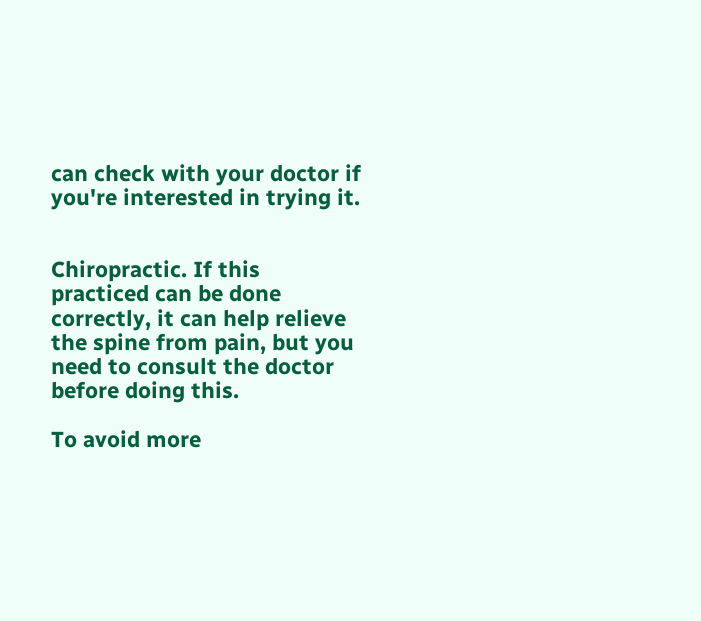can check with your doctor if you're interested in trying it.


Chiropractic. If this practiced can be done correctly, it can help relieve the spine from pain, but you need to consult the doctor before doing this.

To avoid more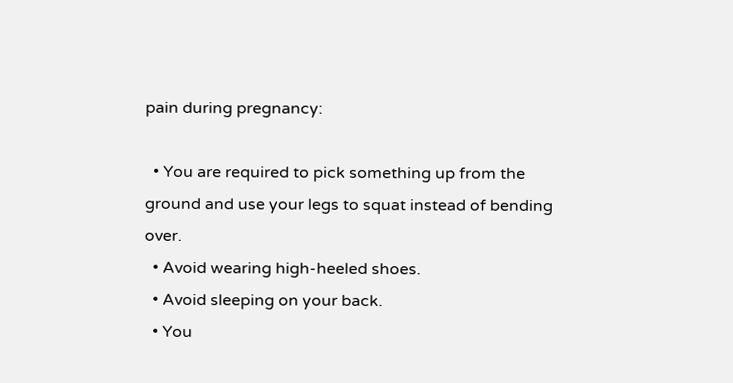pain during pregnancy:

  • You are required to pick something up from the ground and use your legs to squat instead of bending over.
  • Avoid wearing high-heeled shoes.
  • Avoid sleeping on your back.
  • You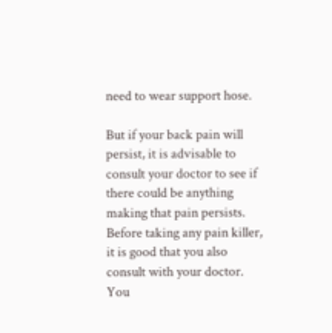need to wear support hose.

But if your back pain will persist, it is advisable to consult your doctor to see if there could be anything making that pain persists. Before taking any pain killer, it is good that you also consult with your doctor. You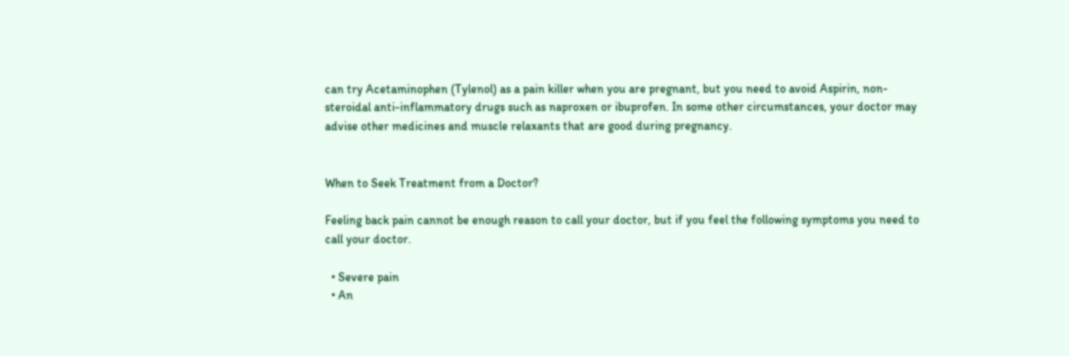can try Acetaminophen (Tylenol) as a pain killer when you are pregnant, but you need to avoid Aspirin, non-steroidal anti-inflammatory drugs such as naproxen or ibuprofen. In some other circumstances, your doctor may advise other medicines and muscle relaxants that are good during pregnancy.


When to Seek Treatment from a Doctor?

Feeling back pain cannot be enough reason to call your doctor, but if you feel the following symptoms you need to call your doctor.

  • Severe pain
  • An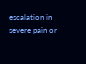escalation in severe pain or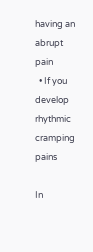having an abrupt pain
  • If you develop rhythmic cramping pains

In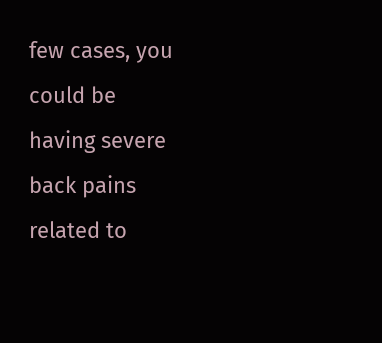few cases, you could be having severe back pains related to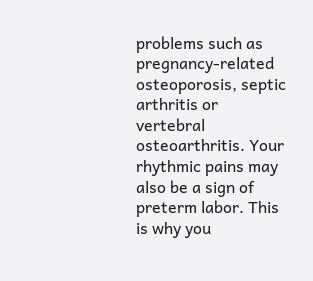problems such as pregnancy-related osteoporosis, septic arthritis or vertebral osteoarthritis. Your rhythmic pains may also be a sign of preterm labor. This is why you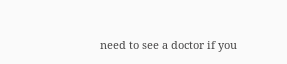need to see a doctor if you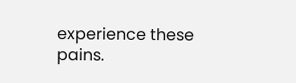experience these pains.